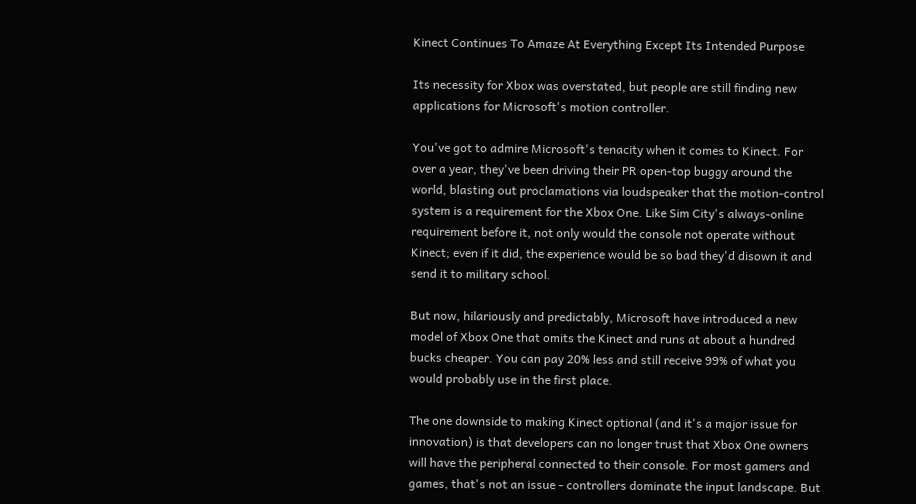Kinect Continues To Amaze At Everything Except Its Intended Purpose

Its necessity for Xbox was overstated, but people are still finding new applications for Microsoft's motion controller.

You've got to admire Microsoft's tenacity when it comes to Kinect. For over a year, they've been driving their PR open-top buggy around the world, blasting out proclamations via loudspeaker that the motion-control system is a requirement for the Xbox One. Like Sim City's always-online requirement before it, not only would the console not operate without Kinect; even if it did, the experience would be so bad they'd disown it and send it to military school.

But now, hilariously and predictably, Microsoft have introduced a new model of Xbox One that omits the Kinect and runs at about a hundred bucks cheaper. You can pay 20% less and still receive 99% of what you would probably use in the first place.

The one downside to making Kinect optional (and it's a major issue for innovation) is that developers can no longer trust that Xbox One owners will have the peripheral connected to their console. For most gamers and games, that's not an issue - controllers dominate the input landscape. But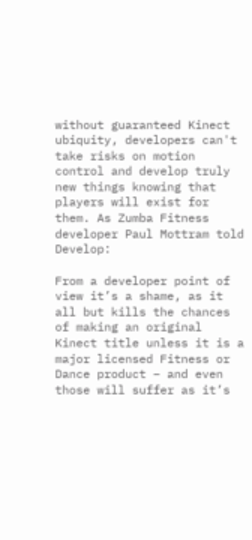without guaranteed Kinect ubiquity, developers can't take risks on motion control and develop truly new things knowing that players will exist for them. As Zumba Fitness developer Paul Mottram told Develop:

From a developer point of view it’s a shame, as it all but kills the chances of making an original Kinect title unless it is a major licensed Fitness or Dance product – and even those will suffer as it’s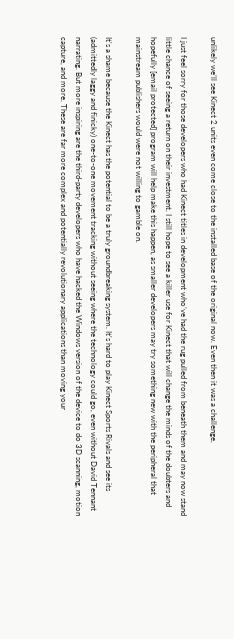unlikely we’ll see Kinect 2 units even come close to the installed base of the original now. Even then it was a challenge.

I just feel sorry for those developers who had Kinect titles in development who’ve had the rug pulled from beneath them and may now stand little chance of seeing a return on their investment. I still hope to see a killer use for Kinect that will change the minds of the doubters and hopefully [email protected] program will help make this happen, as smaller developers may try something new with the peripheral that mainstream publishers would were not willing to gamble on.

It's a shame because the Kinect has the potential to be a truly groundbreaking system. It's hard to play Kinect Sports Rivals and see its (admittedly laggy and finicky) one-to-one movement tracking without seeing where the technology could go, even without David Tennant narrating. But more inspiring are the third-party developers who have hacked the Windows version of the device to do 3D scanning, motion capture, and more. These are far more complex and potentially revolutionary applications than moving your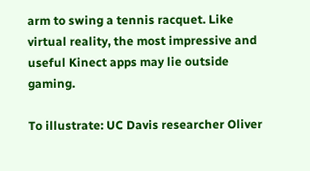arm to swing a tennis racquet. Like virtual reality, the most impressive and useful Kinect apps may lie outside gaming.

To illustrate: UC Davis researcher Oliver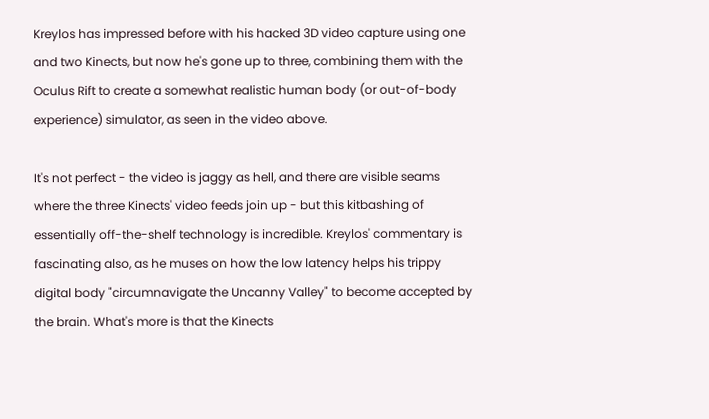Kreylos has impressed before with his hacked 3D video capture using one and two Kinects, but now he's gone up to three, combining them with the Oculus Rift to create a somewhat realistic human body (or out-of-body experience) simulator, as seen in the video above.

It's not perfect - the video is jaggy as hell, and there are visible seams where the three Kinects' video feeds join up - but this kitbashing of essentially off-the-shelf technology is incredible. Kreylos' commentary is fascinating also, as he muses on how the low latency helps his trippy digital body "circumnavigate the Uncanny Valley" to become accepted by the brain. What's more is that the Kinects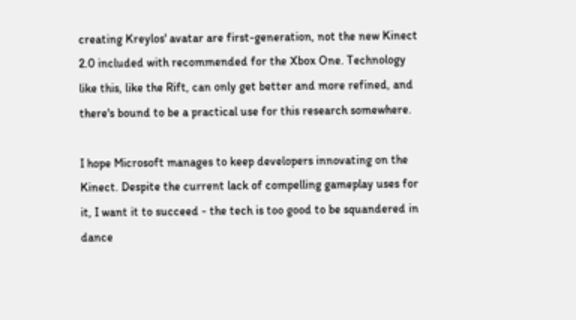creating Kreylos' avatar are first-generation, not the new Kinect 2.0 included with recommended for the Xbox One. Technology like this, like the Rift, can only get better and more refined, and there's bound to be a practical use for this research somewhere.

I hope Microsoft manages to keep developers innovating on the Kinect. Despite the current lack of compelling gameplay uses for it, I want it to succeed - the tech is too good to be squandered in dance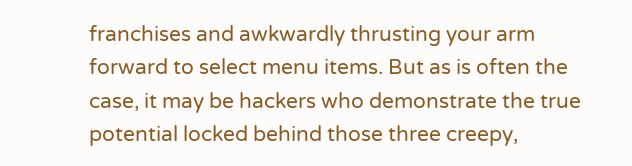franchises and awkwardly thrusting your arm forward to select menu items. But as is often the case, it may be hackers who demonstrate the true potential locked behind those three creepy,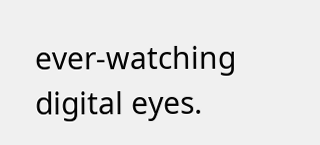ever-watching digital eyes.